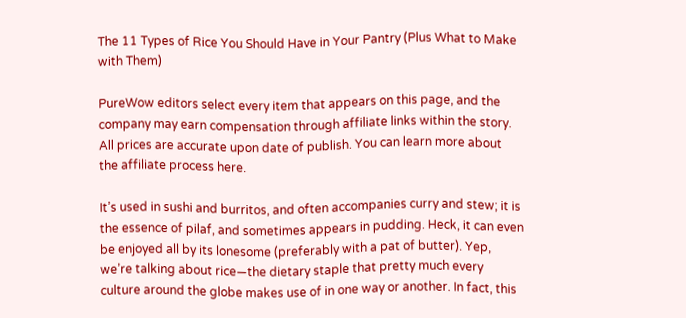The 11 Types of Rice You Should Have in Your Pantry (Plus What to Make with Them)

PureWow editors select every item that appears on this page, and the company may earn compensation through affiliate links within the story. All prices are accurate upon date of publish. You can learn more about the affiliate process here.

It’s used in sushi and burritos, and often accompanies curry and stew; it is the essence of pilaf, and sometimes appears in pudding. Heck, it can even be enjoyed all by its lonesome (preferably with a pat of butter). Yep, we’re talking about rice—the dietary staple that pretty much every culture around the globe makes use of in one way or another. In fact, this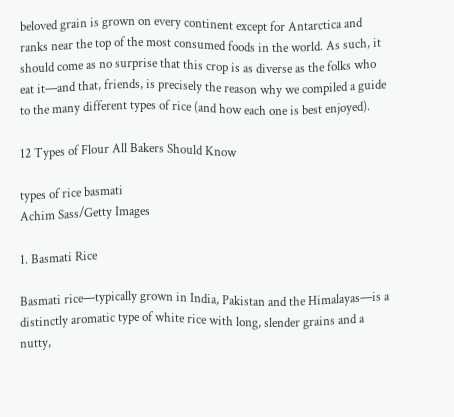beloved grain is grown on every continent except for Antarctica and ranks near the top of the most consumed foods in the world. As such, it should come as no surprise that this crop is as diverse as the folks who eat it—and that, friends, is precisely the reason why we compiled a guide to the many different types of rice (and how each one is best enjoyed).

12 Types of Flour All Bakers Should Know

types of rice basmati
Achim Sass/Getty Images

1. Basmati Rice

Basmati rice—typically grown in India, Pakistan and the Himalayas—is a distinctly aromatic type of white rice with long, slender grains and a nutty,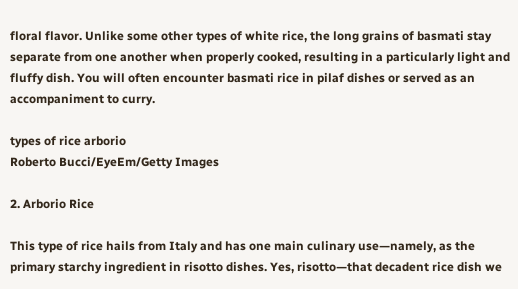floral flavor. Unlike some other types of white rice, the long grains of basmati stay separate from one another when properly cooked, resulting in a particularly light and fluffy dish. You will often encounter basmati rice in pilaf dishes or served as an accompaniment to curry.

types of rice arborio
Roberto Bucci/EyeEm/Getty Images

2. Arborio Rice

This type of rice hails from Italy and has one main culinary use—namely, as the primary starchy ingredient in risotto dishes. Yes, risotto—that decadent rice dish we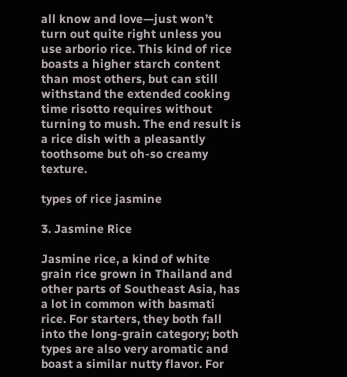all know and love—just won’t turn out quite right unless you use arborio rice. This kind of rice boasts a higher starch content than most others, but can still withstand the extended cooking time risotto requires without turning to mush. The end result is a rice dish with a pleasantly toothsome but oh-so creamy texture.

types of rice jasmine

3. Jasmine Rice

Jasmine rice, a kind of white grain rice grown in Thailand and other parts of Southeast Asia, has a lot in common with basmati rice. For starters, they both fall into the long-grain category; both types are also very aromatic and boast a similar nutty flavor. For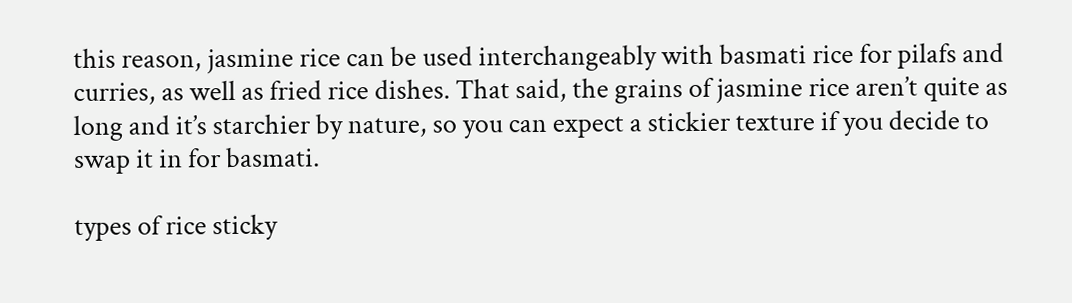this reason, jasmine rice can be used interchangeably with basmati rice for pilafs and curries, as well as fried rice dishes. That said, the grains of jasmine rice aren’t quite as long and it’s starchier by nature, so you can expect a stickier texture if you decide to swap it in for basmati.

types of rice sticky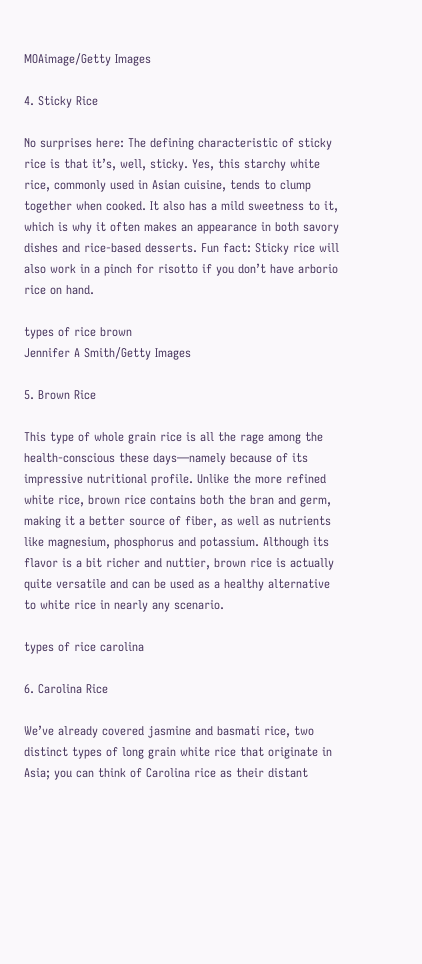MOAimage/Getty Images

4. Sticky Rice

No surprises here: The defining characteristic of sticky rice is that it’s, well, sticky. Yes, this starchy white rice, commonly used in Asian cuisine, tends to clump together when cooked. It also has a mild sweetness to it, which is why it often makes an appearance in both savory dishes and rice-based desserts. Fun fact: Sticky rice will also work in a pinch for risotto if you don’t have arborio rice on hand.

types of rice brown
Jennifer A Smith/Getty Images

5. Brown Rice

This type of whole grain rice is all the rage among the health-conscious these days—namely because of its impressive nutritional profile. Unlike the more refined white rice, brown rice contains both the bran and germ, making it a better source of fiber, as well as nutrients like magnesium, phosphorus and potassium. Although its flavor is a bit richer and nuttier, brown rice is actually quite versatile and can be used as a healthy alternative to white rice in nearly any scenario.

types of rice carolina

6. Carolina Rice

We’ve already covered jasmine and basmati rice, two distinct types of long grain white rice that originate in Asia; you can think of Carolina rice as their distant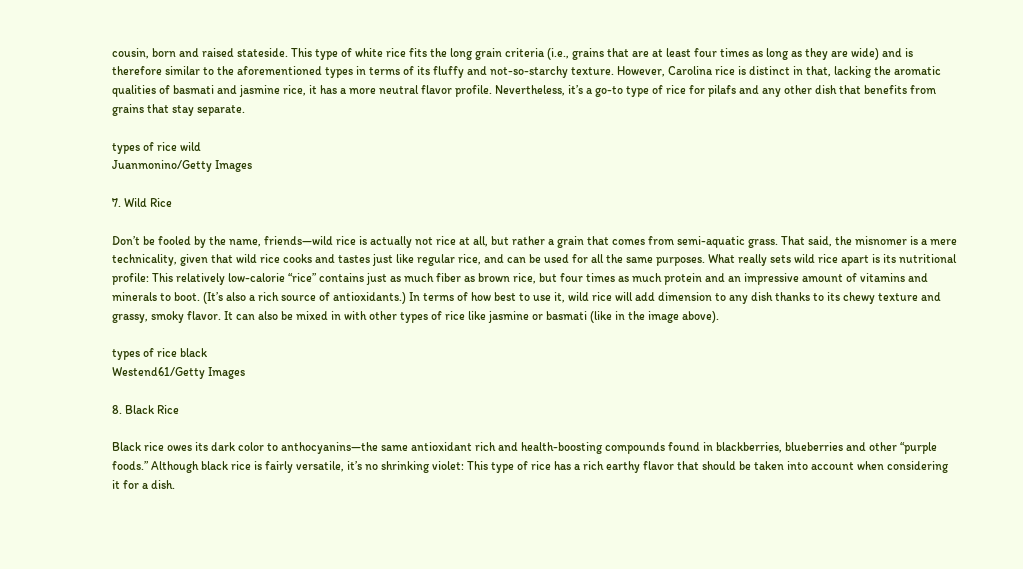cousin, born and raised stateside. This type of white rice fits the long grain criteria (i.e., grains that are at least four times as long as they are wide) and is therefore similar to the aforementioned types in terms of its fluffy and not-so-starchy texture. However, Carolina rice is distinct in that, lacking the aromatic qualities of basmati and jasmine rice, it has a more neutral flavor profile. Nevertheless, it’s a go-to type of rice for pilafs and any other dish that benefits from grains that stay separate.

types of rice wild
Juanmonino/Getty Images

7. Wild Rice

Don’t be fooled by the name, friends—wild rice is actually not rice at all, but rather a grain that comes from semi-aquatic grass. That said, the misnomer is a mere technicality, given that wild rice cooks and tastes just like regular rice, and can be used for all the same purposes. What really sets wild rice apart is its nutritional profile: This relatively low-calorie “rice” contains just as much fiber as brown rice, but four times as much protein and an impressive amount of vitamins and minerals to boot. (It’s also a rich source of antioxidants.) In terms of how best to use it, wild rice will add dimension to any dish thanks to its chewy texture and grassy, smoky flavor. It can also be mixed in with other types of rice like jasmine or basmati (like in the image above).

types of rice black
Westend61/Getty Images

8. Black Rice

Black rice owes its dark color to anthocyanins—the same antioxidant rich and health-boosting compounds found in blackberries, blueberries and other “purple foods.” Although black rice is fairly versatile, it’s no shrinking violet: This type of rice has a rich earthy flavor that should be taken into account when considering it for a dish.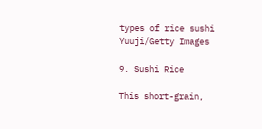types of rice sushi
Yuuji/Getty Images

9. Sushi Rice

This short-grain,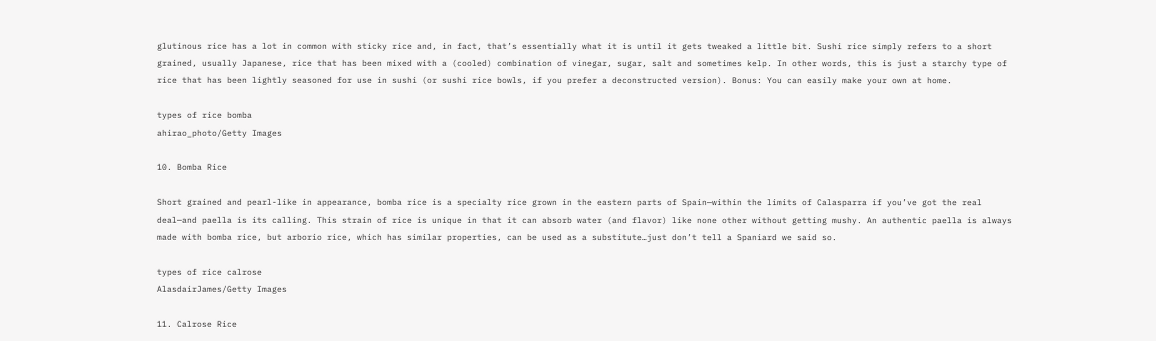glutinous rice has a lot in common with sticky rice and, in fact, that’s essentially what it is until it gets tweaked a little bit. Sushi rice simply refers to a short grained, usually Japanese, rice that has been mixed with a (cooled) combination of vinegar, sugar, salt and sometimes kelp. In other words, this is just a starchy type of rice that has been lightly seasoned for use in sushi (or sushi rice bowls, if you prefer a deconstructed version). Bonus: You can easily make your own at home.

types of rice bomba
ahirao_photo/Getty Images

10. Bomba Rice

Short grained and pearl-like in appearance, bomba rice is a specialty rice grown in the eastern parts of Spain—within the limits of Calasparra if you’ve got the real deal—and paella is its calling. This strain of rice is unique in that it can absorb water (and flavor) like none other without getting mushy. An authentic paella is always made with bomba rice, but arborio rice, which has similar properties, can be used as a substitute…just don’t tell a Spaniard we said so.

types of rice calrose
AlasdairJames/Getty Images

11. Calrose Rice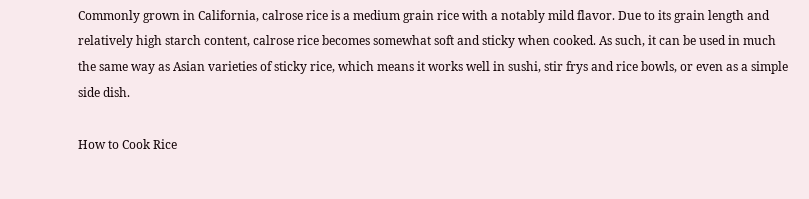Commonly grown in California, calrose rice is a medium grain rice with a notably mild flavor. Due to its grain length and relatively high starch content, calrose rice becomes somewhat soft and sticky when cooked. As such, it can be used in much the same way as Asian varieties of sticky rice, which means it works well in sushi, stir frys and rice bowls, or even as a simple side dish.

How to Cook Rice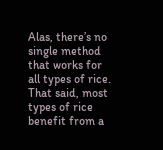Alas, there’s no single method that works for all types of rice. That said, most types of rice benefit from a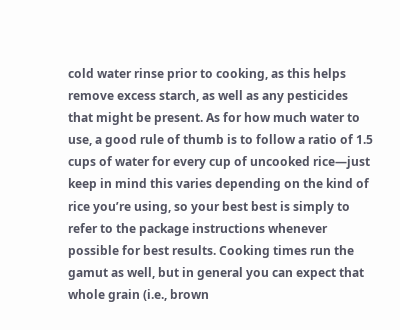cold water rinse prior to cooking, as this helps remove excess starch, as well as any pesticides that might be present. As for how much water to use, a good rule of thumb is to follow a ratio of 1.5 cups of water for every cup of uncooked rice—just keep in mind this varies depending on the kind of rice you’re using, so your best best is simply to refer to the package instructions whenever possible for best results. Cooking times run the gamut as well, but in general you can expect that whole grain (i.e., brown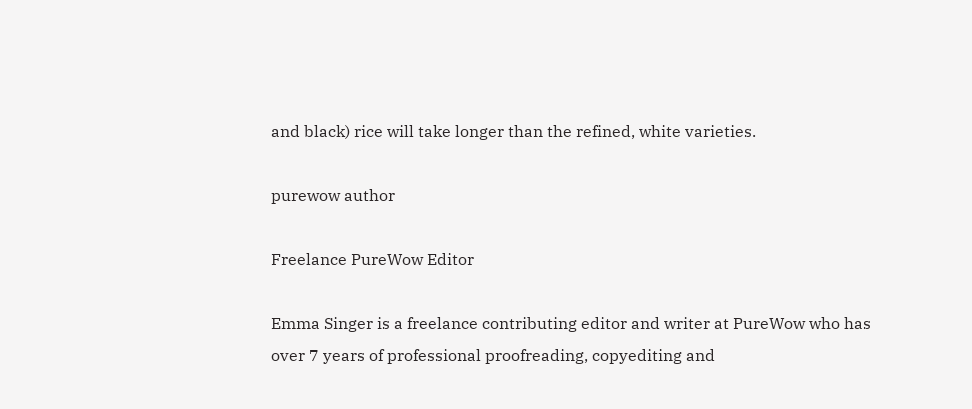and black) rice will take longer than the refined, white varieties.

purewow author

Freelance PureWow Editor

Emma Singer is a freelance contributing editor and writer at PureWow who has over 7 years of professional proofreading, copyediting and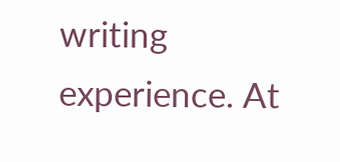writing experience. At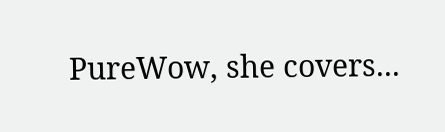PureWow, she covers...